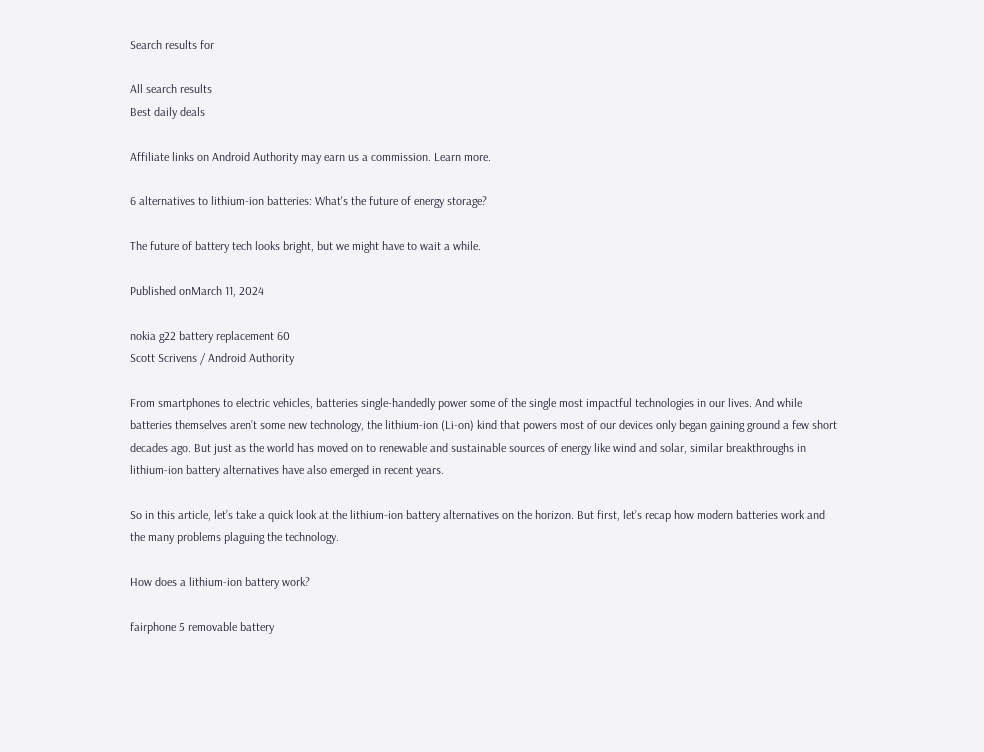Search results for

All search results
Best daily deals

Affiliate links on Android Authority may earn us a commission. Learn more.

6 alternatives to lithium-ion batteries: What's the future of energy storage?

The future of battery tech looks bright, but we might have to wait a while.

Published onMarch 11, 2024

nokia g22 battery replacement 60
Scott Scrivens / Android Authority

From smartphones to electric vehicles, batteries single-handedly power some of the single most impactful technologies in our lives. And while batteries themselves aren’t some new technology, the lithium-ion (Li-on) kind that powers most of our devices only began gaining ground a few short decades ago. But just as the world has moved on to renewable and sustainable sources of energy like wind and solar, similar breakthroughs in lithium-ion battery alternatives have also emerged in recent years.

So in this article, let’s take a quick look at the lithium-ion battery alternatives on the horizon. But first, let’s recap how modern batteries work and the many problems plaguing the technology.

How does a lithium-ion battery work?

fairphone 5 removable battery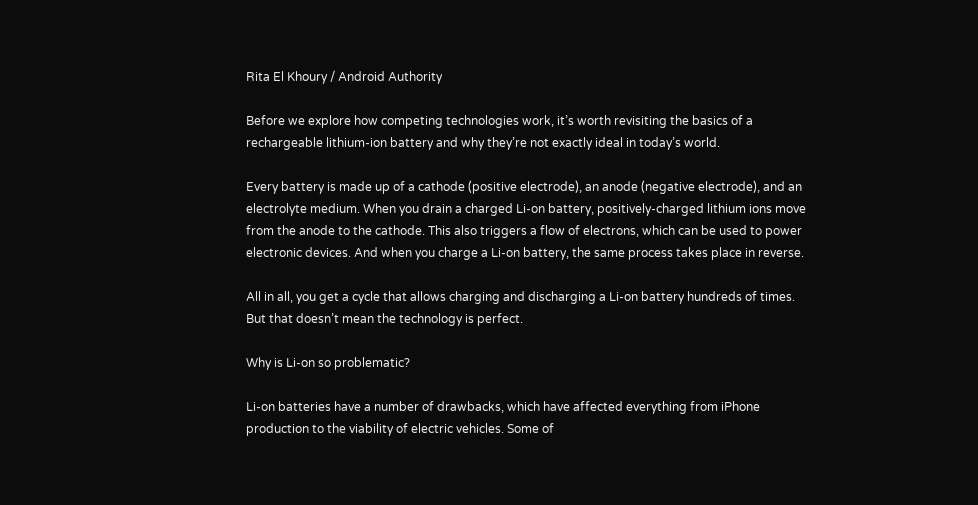Rita El Khoury / Android Authority

Before we explore how competing technologies work, it’s worth revisiting the basics of a rechargeable lithium-ion battery and why they’re not exactly ideal in today’s world.

Every battery is made up of a cathode (positive electrode), an anode (negative electrode), and an electrolyte medium. When you drain a charged Li-on battery, positively-charged lithium ions move from the anode to the cathode. This also triggers a flow of electrons, which can be used to power electronic devices. And when you charge a Li-on battery, the same process takes place in reverse.

All in all, you get a cycle that allows charging and discharging a Li-on battery hundreds of times. But that doesn’t mean the technology is perfect.

Why is Li-on so problematic?

Li-on batteries have a number of drawbacks, which have affected everything from iPhone production to the viability of electric vehicles. Some of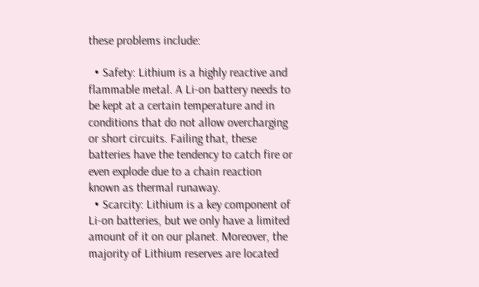these problems include:

  • Safety: Lithium is a highly reactive and flammable metal. A Li-on battery needs to be kept at a certain temperature and in conditions that do not allow overcharging or short circuits. Failing that, these batteries have the tendency to catch fire or even explode due to a chain reaction known as thermal runaway.
  • Scarcity: Lithium is a key component of Li-on batteries, but we only have a limited amount of it on our planet. Moreover, the majority of Lithium reserves are located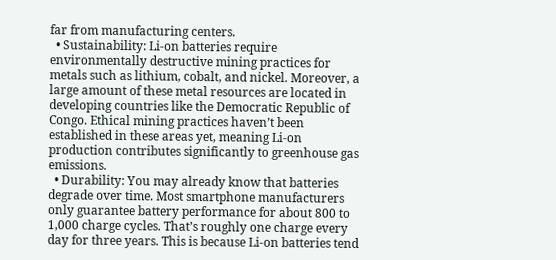far from manufacturing centers.
  • Sustainability: Li-on batteries require environmentally destructive mining practices for metals such as lithium, cobalt, and nickel. Moreover, a large amount of these metal resources are located in developing countries like the Democratic Republic of Congo. Ethical mining practices haven’t been established in these areas yet, meaning Li-on production contributes significantly to greenhouse gas emissions.
  • Durability: You may already know that batteries degrade over time. Most smartphone manufacturers only guarantee battery performance for about 800 to 1,000 charge cycles. That’s roughly one charge every day for three years. This is because Li-on batteries tend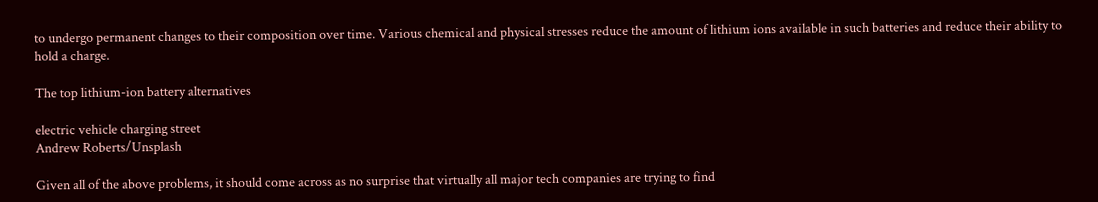to undergo permanent changes to their composition over time. Various chemical and physical stresses reduce the amount of lithium ions available in such batteries and reduce their ability to hold a charge.

The top lithium-ion battery alternatives

electric vehicle charging street
Andrew Roberts/Unsplash

Given all of the above problems, it should come across as no surprise that virtually all major tech companies are trying to find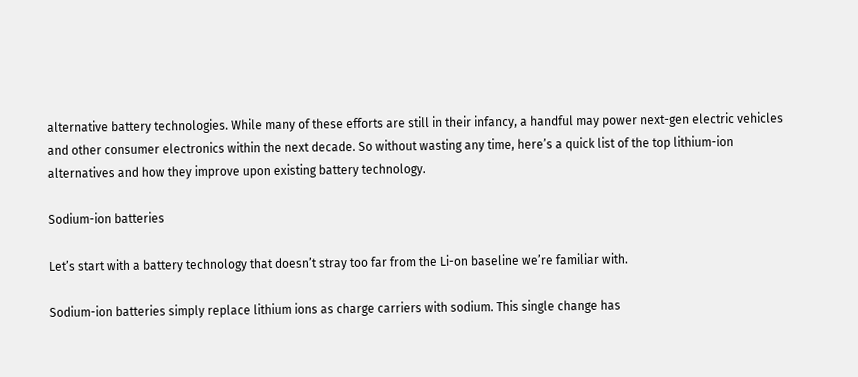alternative battery technologies. While many of these efforts are still in their infancy, a handful may power next-gen electric vehicles and other consumer electronics within the next decade. So without wasting any time, here’s a quick list of the top lithium-ion alternatives and how they improve upon existing battery technology.

Sodium-ion batteries

Let’s start with a battery technology that doesn’t stray too far from the Li-on baseline we’re familiar with.

Sodium-ion batteries simply replace lithium ions as charge carriers with sodium. This single change has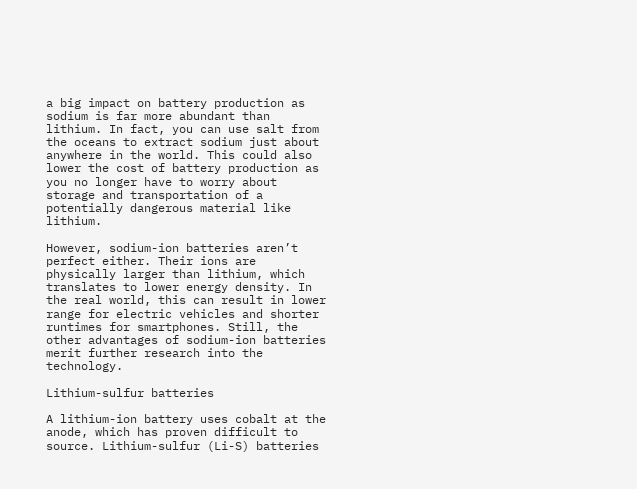a big impact on battery production as sodium is far more abundant than lithium. In fact, you can use salt from the oceans to extract sodium just about anywhere in the world. This could also lower the cost of battery production as you no longer have to worry about storage and transportation of a potentially dangerous material like lithium.

However, sodium-ion batteries aren’t perfect either. Their ions are physically larger than lithium, which translates to lower energy density. In the real world, this can result in lower range for electric vehicles and shorter runtimes for smartphones. Still, the other advantages of sodium-ion batteries merit further research into the technology.

Lithium-sulfur batteries

A lithium-ion battery uses cobalt at the anode, which has proven difficult to source. Lithium-sulfur (Li-S) batteries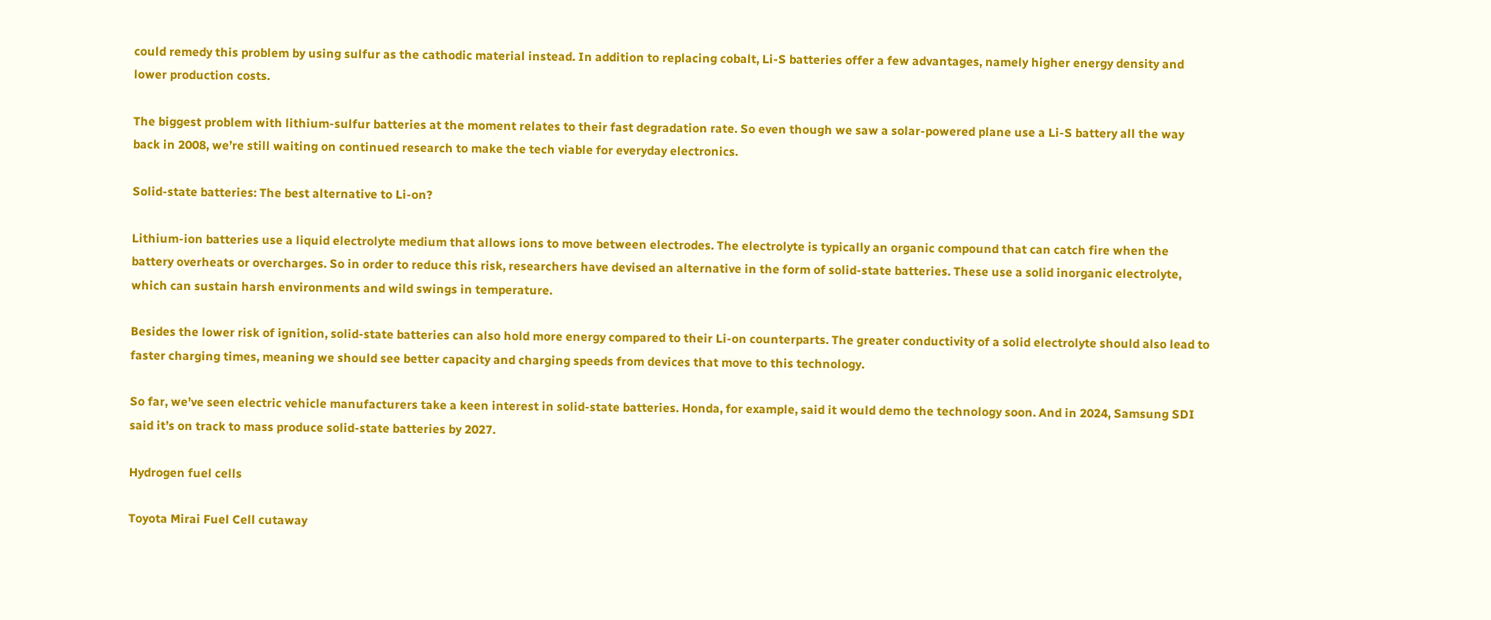could remedy this problem by using sulfur as the cathodic material instead. In addition to replacing cobalt, Li-S batteries offer a few advantages, namely higher energy density and lower production costs.

The biggest problem with lithium-sulfur batteries at the moment relates to their fast degradation rate. So even though we saw a solar-powered plane use a Li-S battery all the way back in 2008, we’re still waiting on continued research to make the tech viable for everyday electronics.

Solid-state batteries: The best alternative to Li-on?

Lithium-ion batteries use a liquid electrolyte medium that allows ions to move between electrodes. The electrolyte is typically an organic compound that can catch fire when the battery overheats or overcharges. So in order to reduce this risk, researchers have devised an alternative in the form of solid-state batteries. These use a solid inorganic electrolyte, which can sustain harsh environments and wild swings in temperature.

Besides the lower risk of ignition, solid-state batteries can also hold more energy compared to their Li-on counterparts. The greater conductivity of a solid electrolyte should also lead to faster charging times, meaning we should see better capacity and charging speeds from devices that move to this technology.

So far, we’ve seen electric vehicle manufacturers take a keen interest in solid-state batteries. Honda, for example, said it would demo the technology soon. And in 2024, Samsung SDI said it’s on track to mass produce solid-state batteries by 2027.

Hydrogen fuel cells

Toyota Mirai Fuel Cell cutaway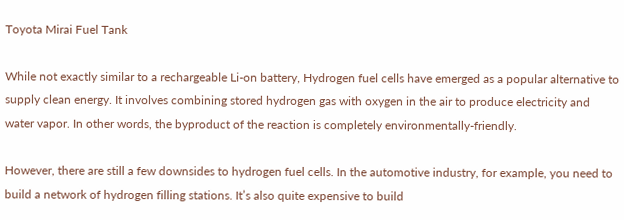Toyota Mirai Fuel Tank

While not exactly similar to a rechargeable Li-on battery, Hydrogen fuel cells have emerged as a popular alternative to supply clean energy. It involves combining stored hydrogen gas with oxygen in the air to produce electricity and water vapor. In other words, the byproduct of the reaction is completely environmentally-friendly.

However, there are still a few downsides to hydrogen fuel cells. In the automotive industry, for example, you need to build a network of hydrogen filling stations. It’s also quite expensive to build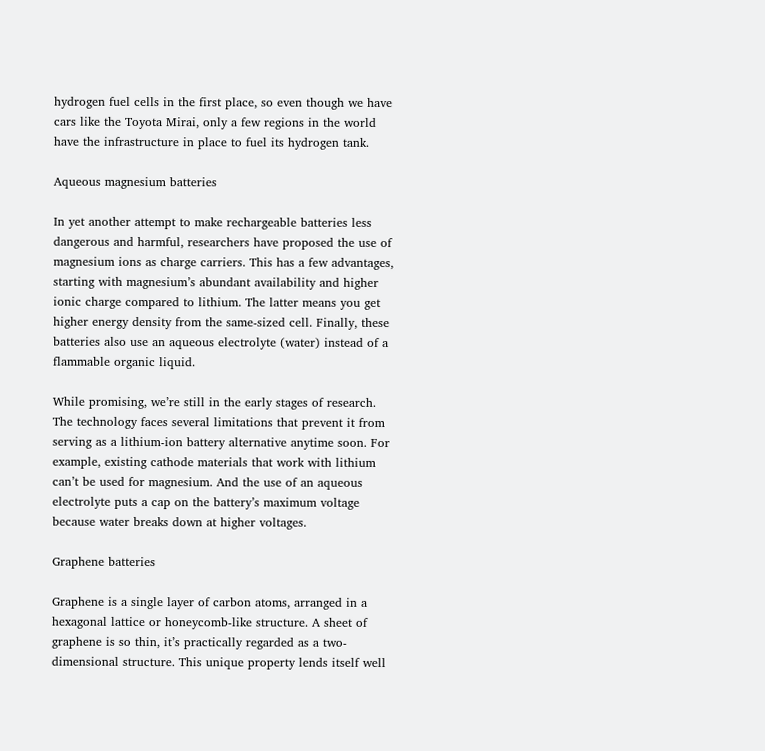hydrogen fuel cells in the first place, so even though we have cars like the Toyota Mirai, only a few regions in the world have the infrastructure in place to fuel its hydrogen tank.

Aqueous magnesium batteries

In yet another attempt to make rechargeable batteries less dangerous and harmful, researchers have proposed the use of magnesium ions as charge carriers. This has a few advantages, starting with magnesium’s abundant availability and higher ionic charge compared to lithium. The latter means you get higher energy density from the same-sized cell. Finally, these batteries also use an aqueous electrolyte (water) instead of a flammable organic liquid.

While promising, we’re still in the early stages of research. The technology faces several limitations that prevent it from serving as a lithium-ion battery alternative anytime soon. For example, existing cathode materials that work with lithium can’t be used for magnesium. And the use of an aqueous electrolyte puts a cap on the battery’s maximum voltage because water breaks down at higher voltages.

Graphene batteries

Graphene is a single layer of carbon atoms, arranged in a hexagonal lattice or honeycomb-like structure. A sheet of graphene is so thin, it’s practically regarded as a two-dimensional structure. This unique property lends itself well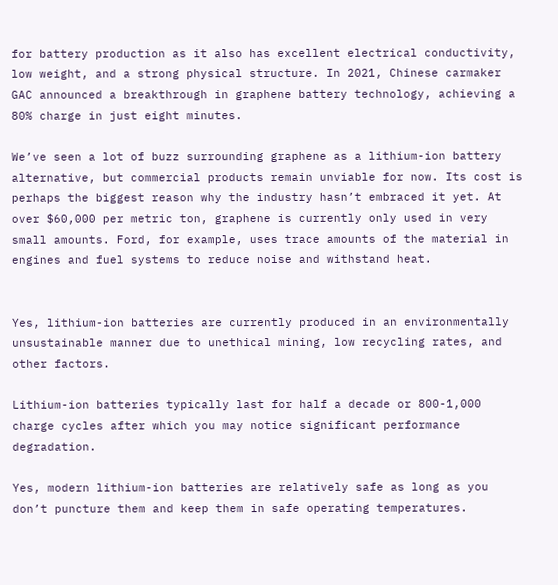for battery production as it also has excellent electrical conductivity, low weight, and a strong physical structure. In 2021, Chinese carmaker GAC announced a breakthrough in graphene battery technology, achieving a 80% charge in just eight minutes.

We’ve seen a lot of buzz surrounding graphene as a lithium-ion battery alternative, but commercial products remain unviable for now. Its cost is perhaps the biggest reason why the industry hasn’t embraced it yet. At over $60,000 per metric ton, graphene is currently only used in very small amounts. Ford, for example, uses trace amounts of the material in engines and fuel systems to reduce noise and withstand heat.


Yes, lithium-ion batteries are currently produced in an environmentally unsustainable manner due to unethical mining, low recycling rates, and other factors.

Lithium-ion batteries typically last for half a decade or 800-1,000 charge cycles after which you may notice significant performance degradation.

Yes, modern lithium-ion batteries are relatively safe as long as you don’t puncture them and keep them in safe operating temperatures.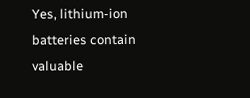Yes, lithium-ion batteries contain valuable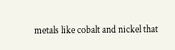metals like cobalt and nickel that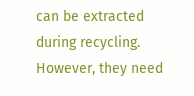can be extracted during recycling. However, they need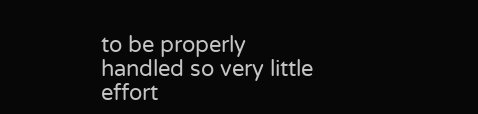to be properly handled so very little effort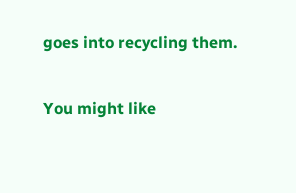goes into recycling them.

You might like